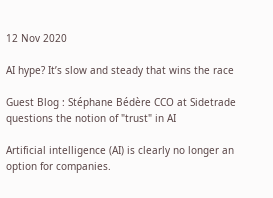12 Nov 2020

AI hype? It’s slow and steady that wins the race

Guest Blog : Stéphane Bédère CCO at Sidetrade questions the notion of "trust" in AI

Artificial intelligence (AI) is clearly no longer an option for companies.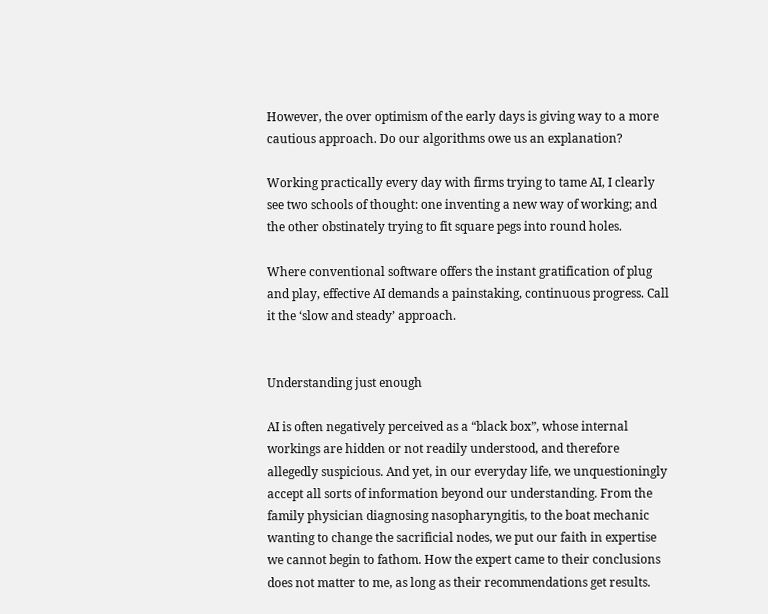However, the over optimism of the early days is giving way to a more cautious approach. Do our algorithms owe us an explanation?

Working practically every day with firms trying to tame AI, I clearly see two schools of thought: one inventing a new way of working; and the other obstinately trying to fit square pegs into round holes.

Where conventional software offers the instant gratification of plug and play, effective AI demands a painstaking, continuous progress. Call it the ‘slow and steady’ approach.


Understanding just enough

AI is often negatively perceived as a “black box”, whose internal workings are hidden or not readily understood, and therefore allegedly suspicious. And yet, in our everyday life, we unquestioningly accept all sorts of information beyond our understanding. From the family physician diagnosing nasopharyngitis, to the boat mechanic wanting to change the sacrificial nodes, we put our faith in expertise we cannot begin to fathom. How the expert came to their conclusions does not matter to me, as long as their recommendations get results.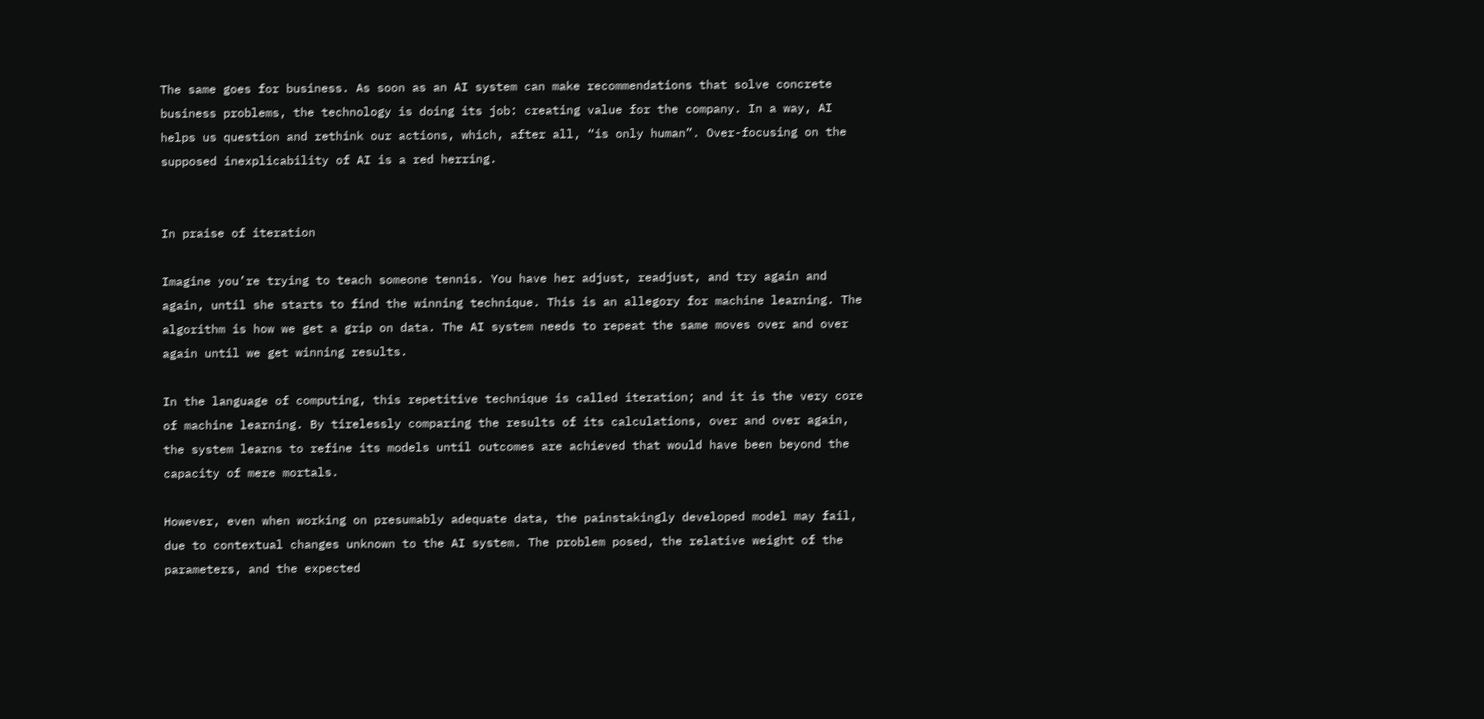The same goes for business. As soon as an AI system can make recommendations that solve concrete business problems, the technology is doing its job: creating value for the company. In a way, AI helps us question and rethink our actions, which, after all, “is only human”. Over-focusing on the supposed inexplicability of AI is a red herring.


In praise of iteration

Imagine you’re trying to teach someone tennis. You have her adjust, readjust, and try again and again, until she starts to find the winning technique. This is an allegory for machine learning. The algorithm is how we get a grip on data. The AI system needs to repeat the same moves over and over again until we get winning results.

In the language of computing, this repetitive technique is called iteration; and it is the very core of machine learning. By tirelessly comparing the results of its calculations, over and over again, the system learns to refine its models until outcomes are achieved that would have been beyond the capacity of mere mortals.

However, even when working on presumably adequate data, the painstakingly developed model may fail, due to contextual changes unknown to the AI system. The problem posed, the relative weight of the parameters, and the expected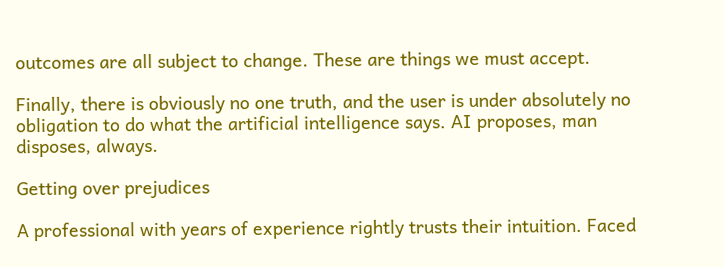outcomes are all subject to change. These are things we must accept.

Finally, there is obviously no one truth, and the user is under absolutely no obligation to do what the artificial intelligence says. AI proposes, man disposes, always.

Getting over prejudices

A professional with years of experience rightly trusts their intuition. Faced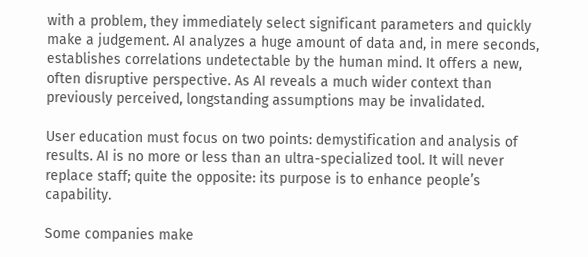with a problem, they immediately select significant parameters and quickly make a judgement. AI analyzes a huge amount of data and, in mere seconds, establishes correlations undetectable by the human mind. It offers a new, often disruptive perspective. As AI reveals a much wider context than previously perceived, longstanding assumptions may be invalidated.

User education must focus on two points: demystification and analysis of results. AI is no more or less than an ultra-specialized tool. It will never replace staff; quite the opposite: its purpose is to enhance people’s capability.

Some companies make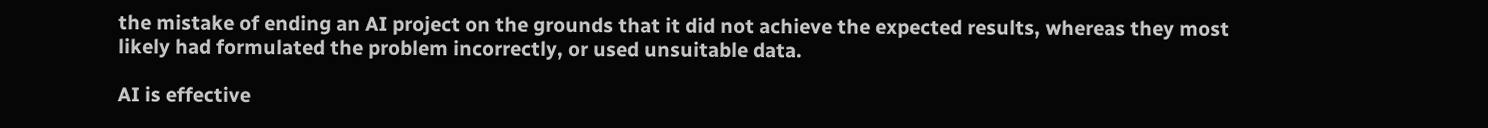the mistake of ending an AI project on the grounds that it did not achieve the expected results, whereas they most likely had formulated the problem incorrectly, or used unsuitable data.

AI is effective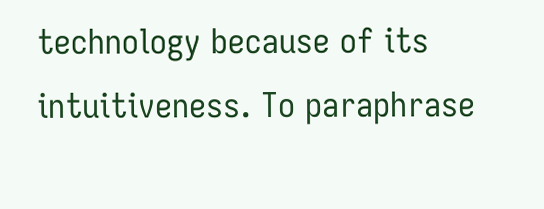technology because of its intuitiveness. To paraphrase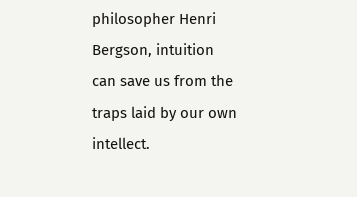philosopher Henri Bergson, intuition can save us from the traps laid by our own intellect.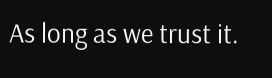As long as we trust it.